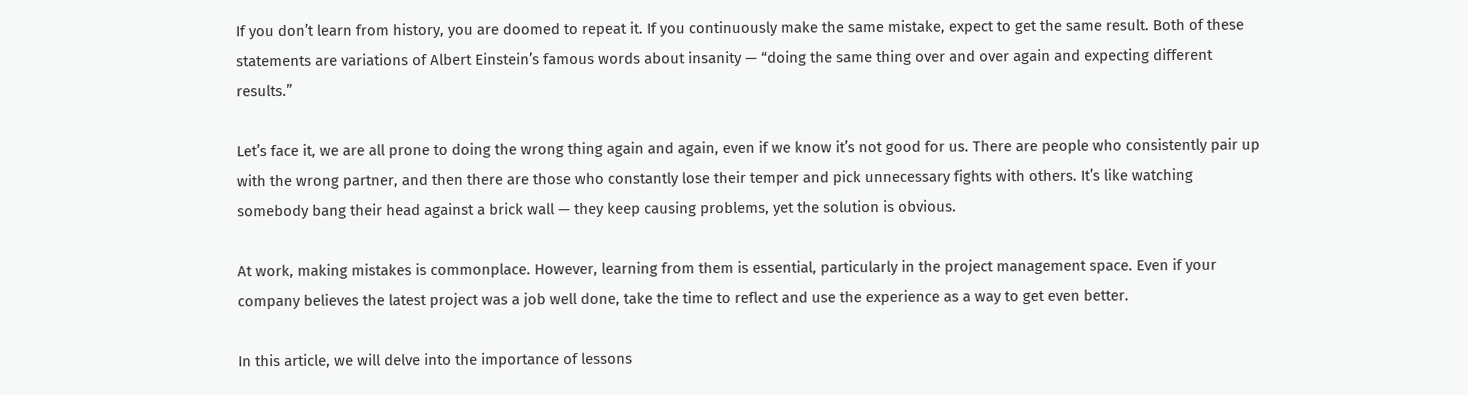If you don’t learn from history, you are doomed to repeat it. If you continuously make the same mistake, expect to get the same result. Both of these statements are variations of Albert Einstein’s famous words about insanity — “doing the same thing over and over again and expecting different results.”

Let’s face it, we are all prone to doing the wrong thing again and again, even if we know it’s not good for us. There are people who consistently pair up with the wrong partner, and then there are those who constantly lose their temper and pick unnecessary fights with others. It’s like watching somebody bang their head against a brick wall — they keep causing problems, yet the solution is obvious.

At work, making mistakes is commonplace. However, learning from them is essential, particularly in the project management space. Even if your company believes the latest project was a job well done, take the time to reflect and use the experience as a way to get even better.

In this article, we will delve into the importance of lessons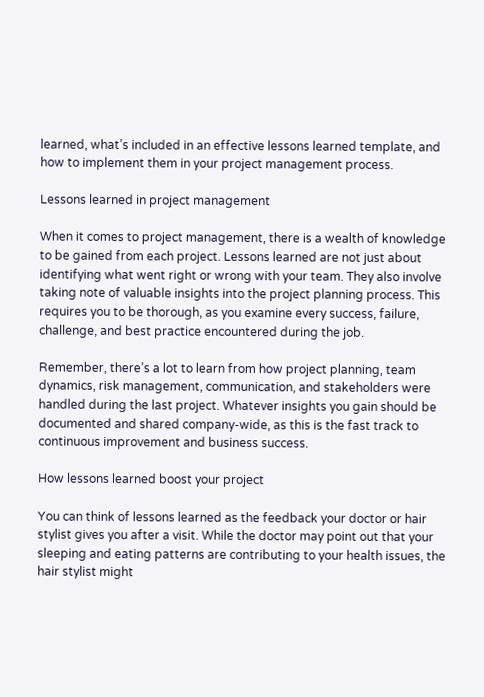learned, what’s included in an effective lessons learned template, and how to implement them in your project management process.

Lessons learned in project management

When it comes to project management, there is a wealth of knowledge to be gained from each project. Lessons learned are not just about identifying what went right or wrong with your team. They also involve taking note of valuable insights into the project planning process. This requires you to be thorough, as you examine every success, failure, challenge, and best practice encountered during the job.

Remember, there’s a lot to learn from how project planning, team dynamics, risk management, communication, and stakeholders were handled during the last project. Whatever insights you gain should be documented and shared company-wide, as this is the fast track to continuous improvement and business success.

How lessons learned boost your project

You can think of lessons learned as the feedback your doctor or hair stylist gives you after a visit. While the doctor may point out that your sleeping and eating patterns are contributing to your health issues, the hair stylist might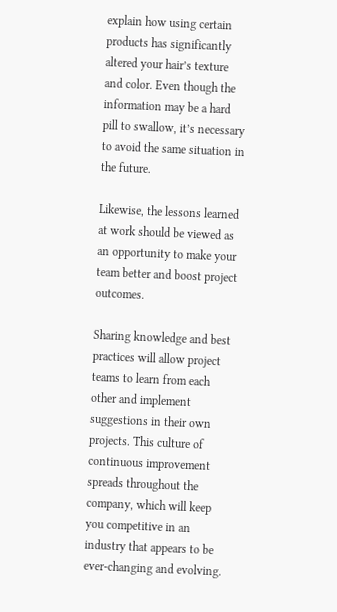explain how using certain products has significantly altered your hair’s texture and color. Even though the information may be a hard pill to swallow, it’s necessary to avoid the same situation in the future.

Likewise, the lessons learned at work should be viewed as an opportunity to make your team better and boost project outcomes.

Sharing knowledge and best practices will allow project teams to learn from each other and implement suggestions in their own projects. This culture of continuous improvement spreads throughout the company, which will keep you competitive in an industry that appears to be ever-changing and evolving.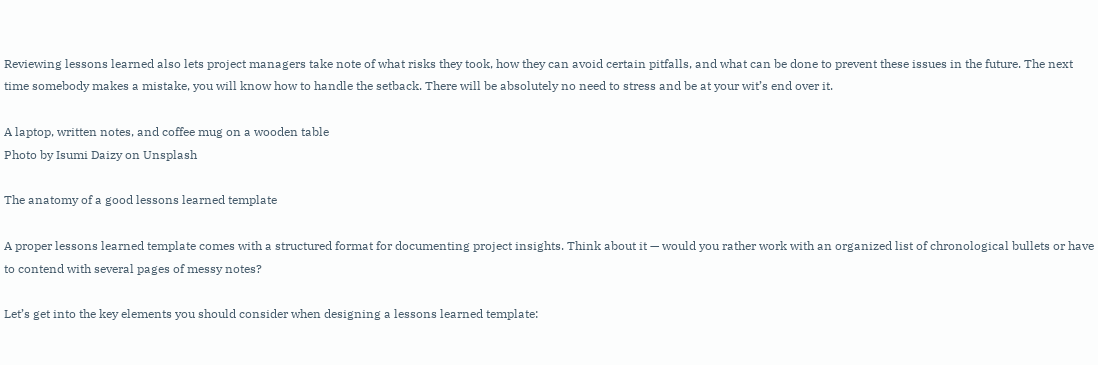Reviewing lessons learned also lets project managers take note of what risks they took, how they can avoid certain pitfalls, and what can be done to prevent these issues in the future. The next time somebody makes a mistake, you will know how to handle the setback. There will be absolutely no need to stress and be at your wit’s end over it.

A laptop, written notes, and coffee mug on a wooden table
Photo by Isumi Daizy on Unsplash

The anatomy of a good lessons learned template

A proper lessons learned template comes with a structured format for documenting project insights. Think about it — would you rather work with an organized list of chronological bullets or have to contend with several pages of messy notes?

Let’s get into the key elements you should consider when designing a lessons learned template: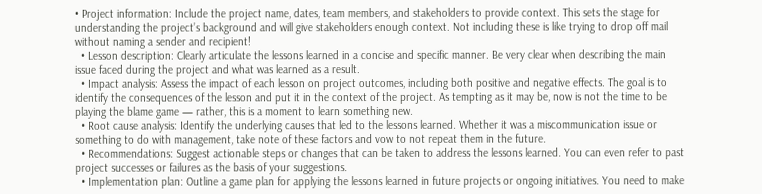• Project information: Include the project name, dates, team members, and stakeholders to provide context. This sets the stage for understanding the project’s background and will give stakeholders enough context. Not including these is like trying to drop off mail without naming a sender and recipient!
  • Lesson description: Clearly articulate the lessons learned in a concise and specific manner. Be very clear when describing the main issue faced during the project and what was learned as a result.
  • Impact analysis: Assess the impact of each lesson on project outcomes, including both positive and negative effects. The goal is to identify the consequences of the lesson and put it in the context of the project. As tempting as it may be, now is not the time to be playing the blame game — rather, this is a moment to learn something new.
  • Root cause analysis: Identify the underlying causes that led to the lessons learned. Whether it was a miscommunication issue or something to do with management, take note of these factors and vow to not repeat them in the future.
  • Recommendations: Suggest actionable steps or changes that can be taken to address the lessons learned. You can even refer to past project successes or failures as the basis of your suggestions.
  • Implementation plan: Outline a game plan for applying the lessons learned in future projects or ongoing initiatives. You need to make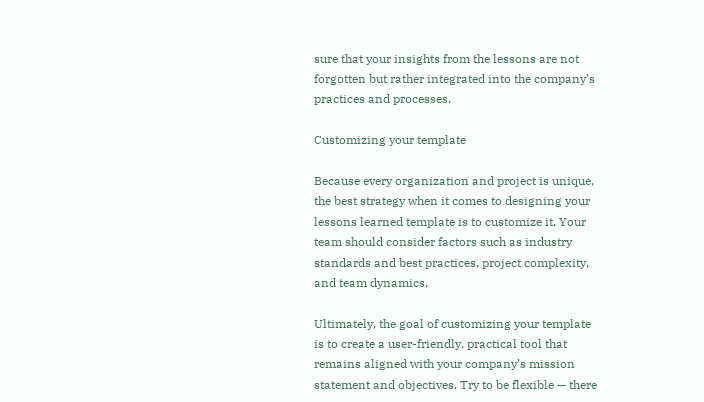sure that your insights from the lessons are not forgotten but rather integrated into the company’s practices and processes.

Customizing your template

Because every organization and project is unique, the best strategy when it comes to designing your lessons learned template is to customize it. Your team should consider factors such as industry standards and best practices, project complexity, and team dynamics.

Ultimately, the goal of customizing your template is to create a user-friendly, practical tool that remains aligned with your company’s mission statement and objectives. Try to be flexible — there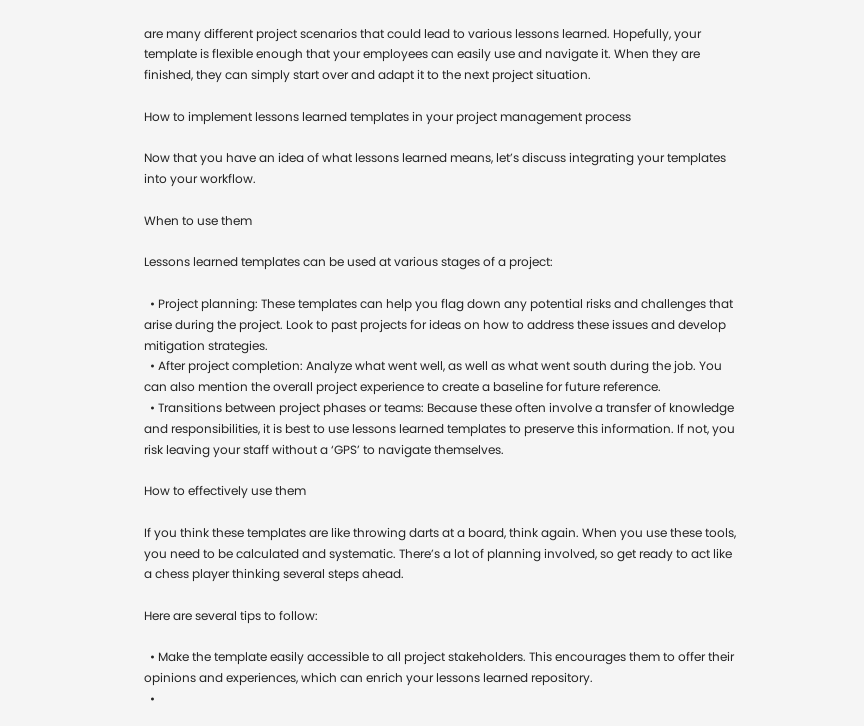are many different project scenarios that could lead to various lessons learned. Hopefully, your template is flexible enough that your employees can easily use and navigate it. When they are finished, they can simply start over and adapt it to the next project situation.

How to implement lessons learned templates in your project management process

Now that you have an idea of what lessons learned means, let’s discuss integrating your templates into your workflow.

When to use them

Lessons learned templates can be used at various stages of a project:

  • Project planning: These templates can help you flag down any potential risks and challenges that arise during the project. Look to past projects for ideas on how to address these issues and develop mitigation strategies.
  • After project completion: Analyze what went well, as well as what went south during the job. You can also mention the overall project experience to create a baseline for future reference.
  • Transitions between project phases or teams: Because these often involve a transfer of knowledge and responsibilities, it is best to use lessons learned templates to preserve this information. If not, you risk leaving your staff without a ‘GPS’ to navigate themselves.

How to effectively use them

If you think these templates are like throwing darts at a board, think again. When you use these tools, you need to be calculated and systematic. There’s a lot of planning involved, so get ready to act like a chess player thinking several steps ahead.

Here are several tips to follow:

  • Make the template easily accessible to all project stakeholders. This encourages them to offer their opinions and experiences, which can enrich your lessons learned repository.
  •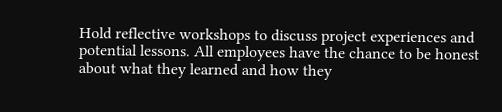Hold reflective workshops to discuss project experiences and potential lessons. All employees have the chance to be honest about what they learned and how they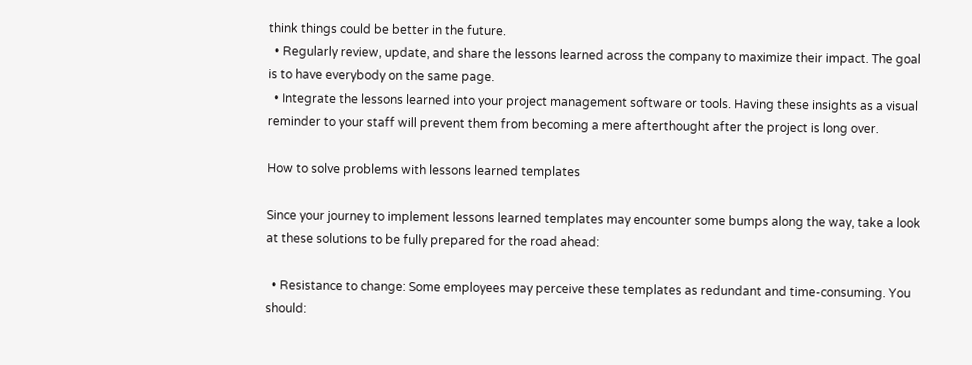think things could be better in the future.
  • Regularly review, update, and share the lessons learned across the company to maximize their impact. The goal is to have everybody on the same page.
  • Integrate the lessons learned into your project management software or tools. Having these insights as a visual reminder to your staff will prevent them from becoming a mere afterthought after the project is long over.

How to solve problems with lessons learned templates

Since your journey to implement lessons learned templates may encounter some bumps along the way, take a look at these solutions to be fully prepared for the road ahead:

  • Resistance to change: Some employees may perceive these templates as redundant and time-consuming. You should: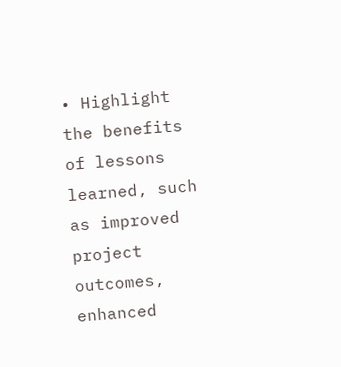• Highlight the benefits of lessons learned, such as improved project outcomes, enhanced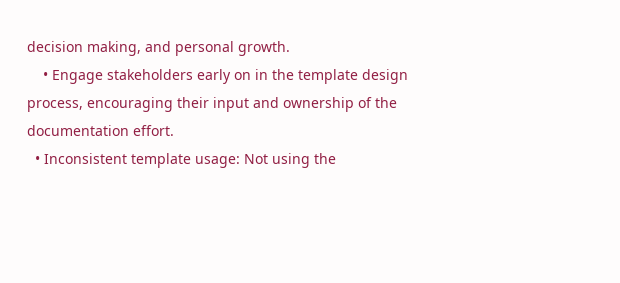decision making, and personal growth.
    • Engage stakeholders early on in the template design process, encouraging their input and ownership of the documentation effort.
  • Inconsistent template usage: Not using the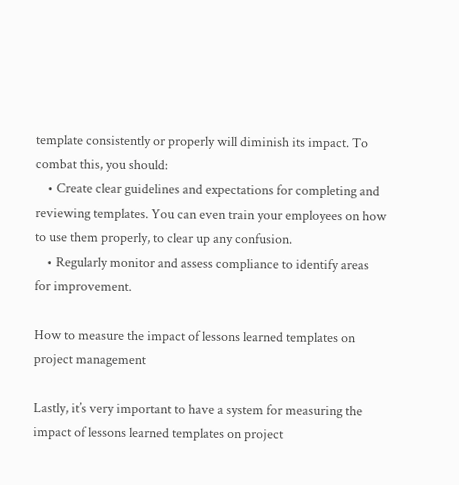template consistently or properly will diminish its impact. To combat this, you should:
    • Create clear guidelines and expectations for completing and reviewing templates. You can even train your employees on how to use them properly, to clear up any confusion.
    • Regularly monitor and assess compliance to identify areas for improvement.

How to measure the impact of lessons learned templates on project management

Lastly, it’s very important to have a system for measuring the impact of lessons learned templates on project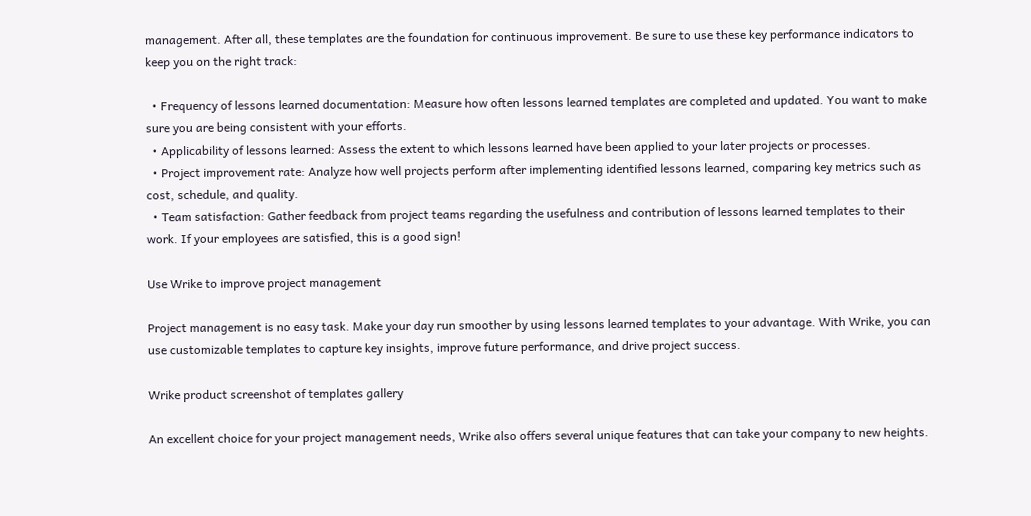management. After all, these templates are the foundation for continuous improvement. Be sure to use these key performance indicators to keep you on the right track:

  • Frequency of lessons learned documentation: Measure how often lessons learned templates are completed and updated. You want to make sure you are being consistent with your efforts.
  • Applicability of lessons learned: Assess the extent to which lessons learned have been applied to your later projects or processes.
  • Project improvement rate: Analyze how well projects perform after implementing identified lessons learned, comparing key metrics such as cost, schedule, and quality.
  • Team satisfaction: Gather feedback from project teams regarding the usefulness and contribution of lessons learned templates to their work. If your employees are satisfied, this is a good sign!

Use Wrike to improve project management

Project management is no easy task. Make your day run smoother by using lessons learned templates to your advantage. With Wrike, you can use customizable templates to capture key insights, improve future performance, and drive project success.

Wrike product screenshot of templates gallery

An excellent choice for your project management needs, Wrike also offers several unique features that can take your company to new heights.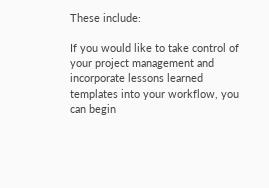These include:

If you would like to take control of your project management and incorporate lessons learned templates into your workflow, you can begin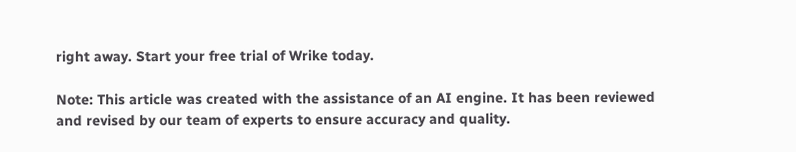right away. Start your free trial of Wrike today.

Note: This article was created with the assistance of an AI engine. It has been reviewed and revised by our team of experts to ensure accuracy and quality.